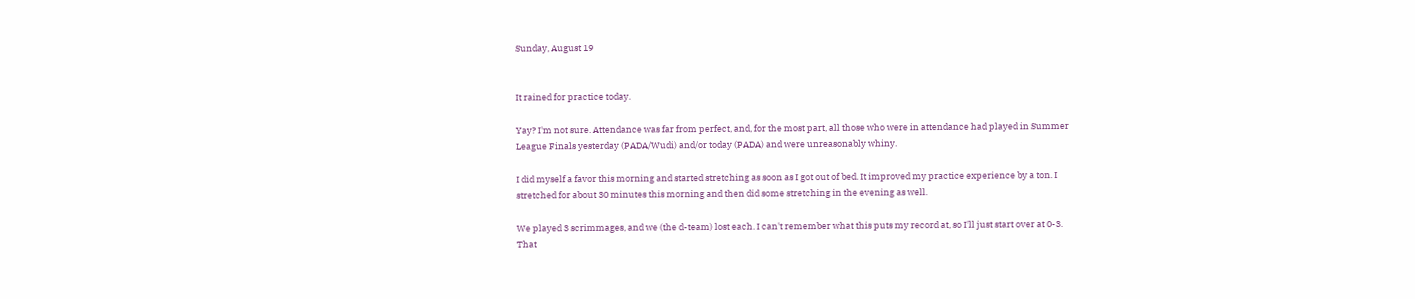Sunday, August 19


It rained for practice today.

Yay? I'm not sure. Attendance was far from perfect, and, for the most part, all those who were in attendance had played in Summer League Finals yesterday (PADA/Wudi) and/or today (PADA) and were unreasonably whiny.

I did myself a favor this morning and started stretching as soon as I got out of bed. It improved my practice experience by a ton. I stretched for about 30 minutes this morning and then did some stretching in the evening as well.

We played 3 scrimmages, and we (the d-team) lost each. I can't remember what this puts my record at, so I'll just start over at 0-3. That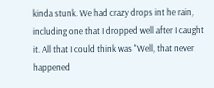kinda stunk. We had crazy drops int he rain, including one that I dropped well after I caught it. All that I could think was "Well, that never happened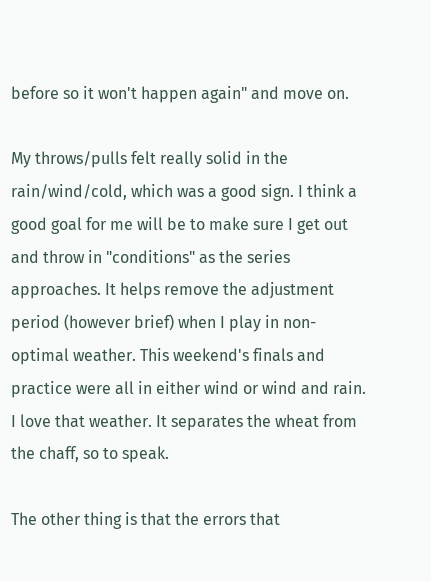before so it won't happen again" and move on.

My throws/pulls felt really solid in the rain/wind/cold, which was a good sign. I think a good goal for me will be to make sure I get out and throw in "conditions" as the series approaches. It helps remove the adjustment period (however brief) when I play in non-optimal weather. This weekend's finals and practice were all in either wind or wind and rain. I love that weather. It separates the wheat from the chaff, so to speak.

The other thing is that the errors that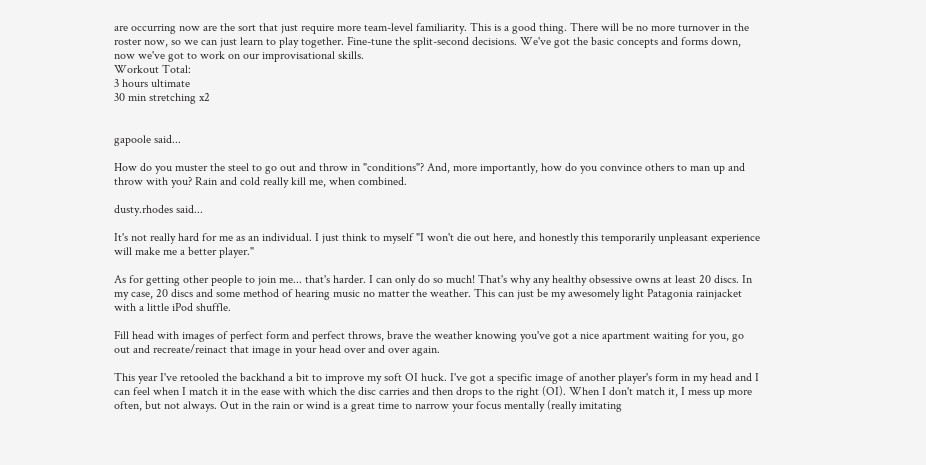are occurring now are the sort that just require more team-level familiarity. This is a good thing. There will be no more turnover in the roster now, so we can just learn to play together. Fine-tune the split-second decisions. We've got the basic concepts and forms down, now we've got to work on our improvisational skills.
Workout Total:
3 hours ultimate
30 min stretching x2


gapoole said...

How do you muster the steel to go out and throw in "conditions"? And, more importantly, how do you convince others to man up and throw with you? Rain and cold really kill me, when combined.

dusty.rhodes said...

It's not really hard for me as an individual. I just think to myself "I won't die out here, and honestly this temporarily unpleasant experience will make me a better player."

As for getting other people to join me... that's harder. I can only do so much! That's why any healthy obsessive owns at least 20 discs. In my case, 20 discs and some method of hearing music no matter the weather. This can just be my awesomely light Patagonia rainjacket with a little iPod shuffle.

Fill head with images of perfect form and perfect throws, brave the weather knowing you've got a nice apartment waiting for you, go out and recreate/reinact that image in your head over and over again.

This year I've retooled the backhand a bit to improve my soft OI huck. I've got a specific image of another player's form in my head and I can feel when I match it in the ease with which the disc carries and then drops to the right (OI). When I don't match it, I mess up more often, but not always. Out in the rain or wind is a great time to narrow your focus mentally (really imitating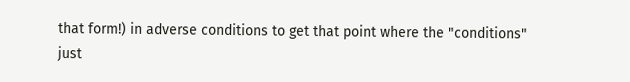that form!) in adverse conditions to get that point where the "conditions" just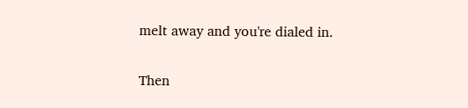melt away and you're dialed in.

Then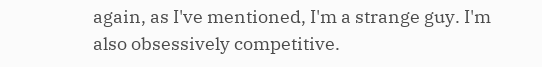again, as I've mentioned, I'm a strange guy. I'm also obsessively competitive.